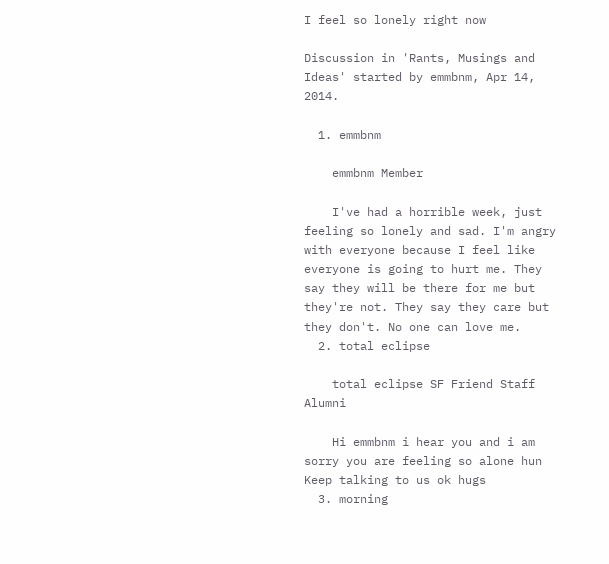I feel so lonely right now

Discussion in 'Rants, Musings and Ideas' started by emmbnm, Apr 14, 2014.

  1. emmbnm

    emmbnm Member

    I've had a horrible week, just feeling so lonely and sad. I'm angry with everyone because I feel like everyone is going to hurt me. They say they will be there for me but they're not. They say they care but they don't. No one can love me.
  2. total eclipse

    total eclipse SF Friend Staff Alumni

    Hi emmbnm i hear you and i am sorry you are feeling so alone hun Keep talking to us ok hugs
  3. morning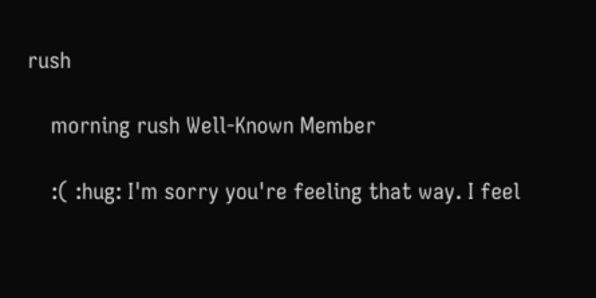rush

    morning rush Well-Known Member

    :( :hug: I'm sorry you're feeling that way. I feel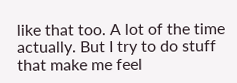like that too. A lot of the time actually. But I try to do stuff that make me feel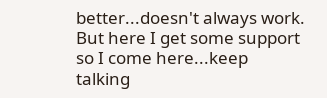better...doesn't always work. But here I get some support so I come here...keep talking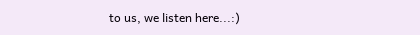to us, we listen here...:)